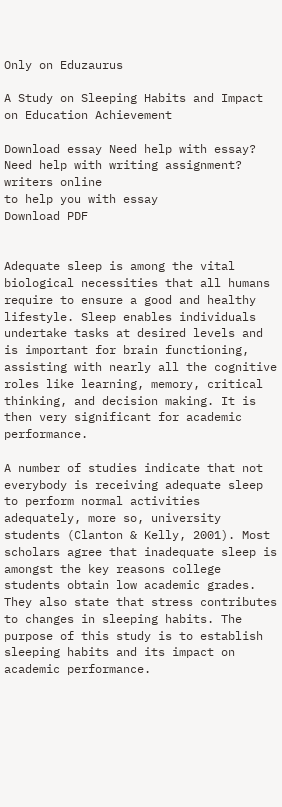Only on Eduzaurus

A Study on Sleeping Habits and Impact on Education Achievement

Download essay Need help with essay?
Need help with writing assignment?
writers online
to help you with essay
Download PDF


Adequate sleep is among the vital biological necessities that all humans require to ensure a good and healthy lifestyle. Sleep enables individuals undertake tasks at desired levels and is important for brain functioning, assisting with nearly all the cognitive roles like learning, memory, critical thinking, and decision making. It is then very significant for academic performance.

A number of studies indicate that not everybody is receiving adequate sleep to perform normal activities adequately, more so, university students (Clanton & Kelly, 2001). Most scholars agree that inadequate sleep is amongst the key reasons college students obtain low academic grades. They also state that stress contributes to changes in sleeping habits. The purpose of this study is to establish sleeping habits and its impact on academic performance.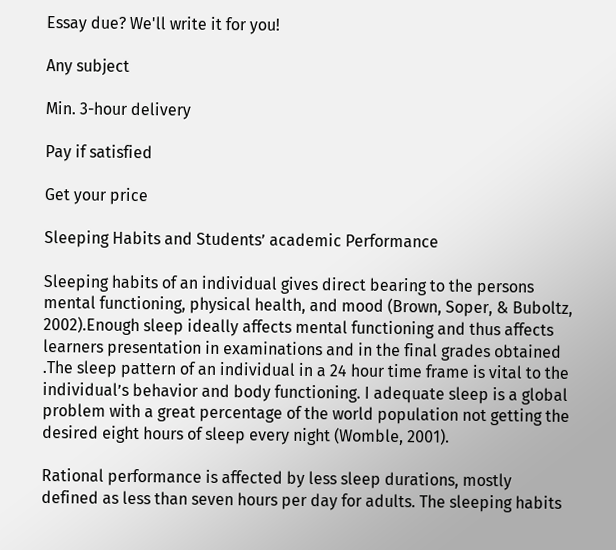Essay due? We'll write it for you!

Any subject

Min. 3-hour delivery

Pay if satisfied

Get your price

Sleeping Habits and Students’ academic Performance

Sleeping habits of an individual gives direct bearing to the persons mental functioning, physical health, and mood (Brown, Soper, & Buboltz, 2002).Enough sleep ideally affects mental functioning and thus affects learners presentation in examinations and in the final grades obtained .The sleep pattern of an individual in a 24 hour time frame is vital to the individual’s behavior and body functioning. I adequate sleep is a global problem with a great percentage of the world population not getting the desired eight hours of sleep every night (Womble, 2001).

Rational performance is affected by less sleep durations, mostly defined as less than seven hours per day for adults. The sleeping habits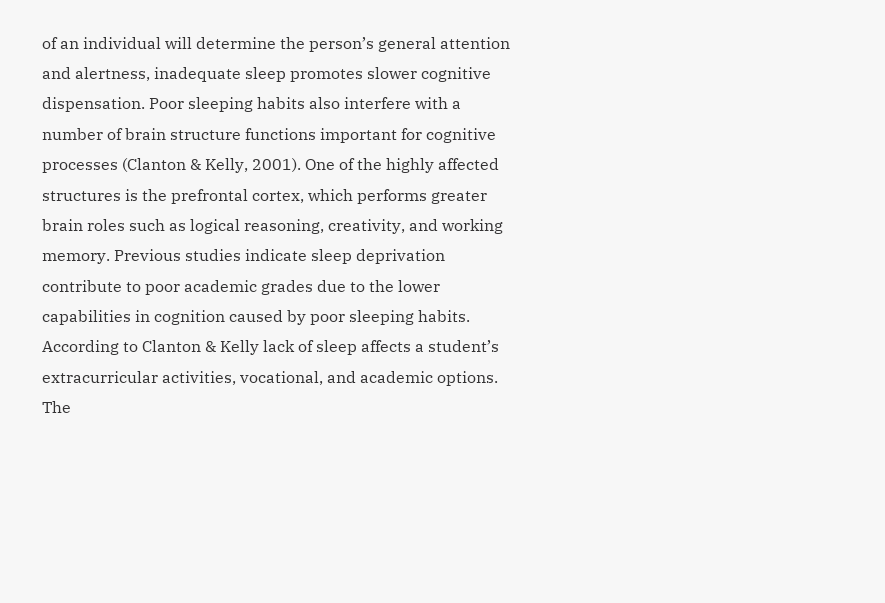of an individual will determine the person’s general attention and alertness, inadequate sleep promotes slower cognitive dispensation. Poor sleeping habits also interfere with a number of brain structure functions important for cognitive processes (Clanton & Kelly, 2001). One of the highly affected structures is the prefrontal cortex, which performs greater brain roles such as logical reasoning, creativity, and working memory. Previous studies indicate sleep deprivation contribute to poor academic grades due to the lower capabilities in cognition caused by poor sleeping habits. According to Clanton & Kelly lack of sleep affects a student’s extracurricular activities, vocational, and academic options. The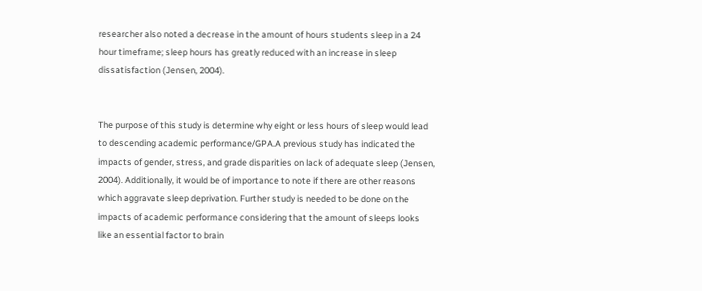researcher also noted a decrease in the amount of hours students sleep in a 24 hour timeframe; sleep hours has greatly reduced with an increase in sleep dissatisfaction (Jensen, 2004).


The purpose of this study is determine why eight or less hours of sleep would lead to descending academic performance/GPA.A previous study has indicated the impacts of gender, stress, and grade disparities on lack of adequate sleep (Jensen, 2004). Additionally, it would be of importance to note if there are other reasons which aggravate sleep deprivation. Further study is needed to be done on the impacts of academic performance considering that the amount of sleeps looks like an essential factor to brain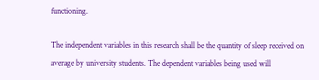functioning.

The independent variables in this research shall be the quantity of sleep received on average by university students. The dependent variables being used will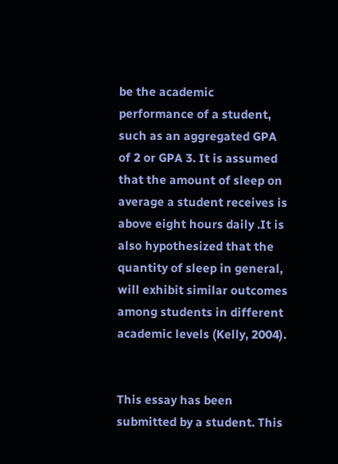be the academic performance of a student, such as an aggregated GPA of 2 or GPA 3. It is assumed that the amount of sleep on average a student receives is above eight hours daily .It is also hypothesized that the quantity of sleep in general, will exhibit similar outcomes among students in different academic levels (Kelly, 2004).


This essay has been submitted by a student. This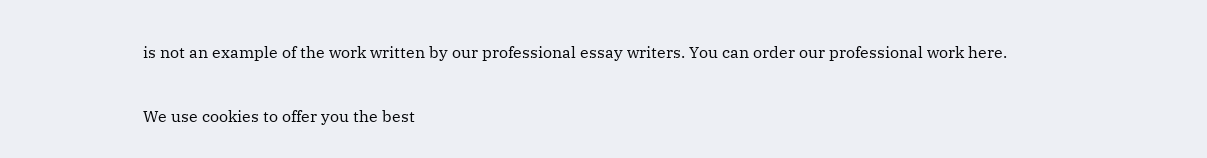is not an example of the work written by our professional essay writers. You can order our professional work here.

We use cookies to offer you the best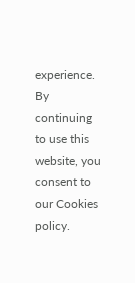experience. By continuing to use this website, you consent to our Cookies policy.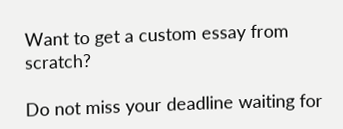Want to get a custom essay from scratch?

Do not miss your deadline waiting for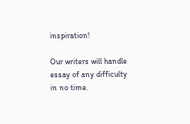inspiration!

Our writers will handle essay of any difficulty in no time.